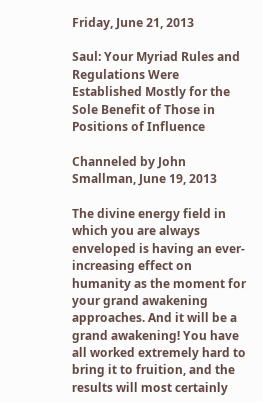Friday, June 21, 2013

Saul: Your Myriad Rules and Regulations Were Established Mostly for the Sole Benefit of Those in Positions of Influence

Channeled by John Smallman, June 19, 2013

The divine energy field in which you are always enveloped is having an ever-increasing effect on humanity as the moment for your grand awakening approaches. And it will be a grand awakening! You have all worked extremely hard to bring it to fruition, and the results will most certainly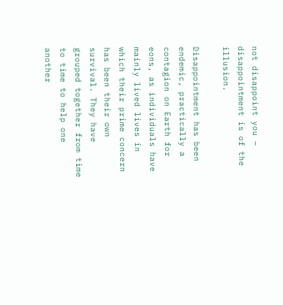not disappoint you – disappointment is of the illusion.

Disappointment has been endemic, practically a contagion on Earth for eons, as individuals have mainly lived lives in which their prime concern has been their own survival. They have grouped together from time to time to help one another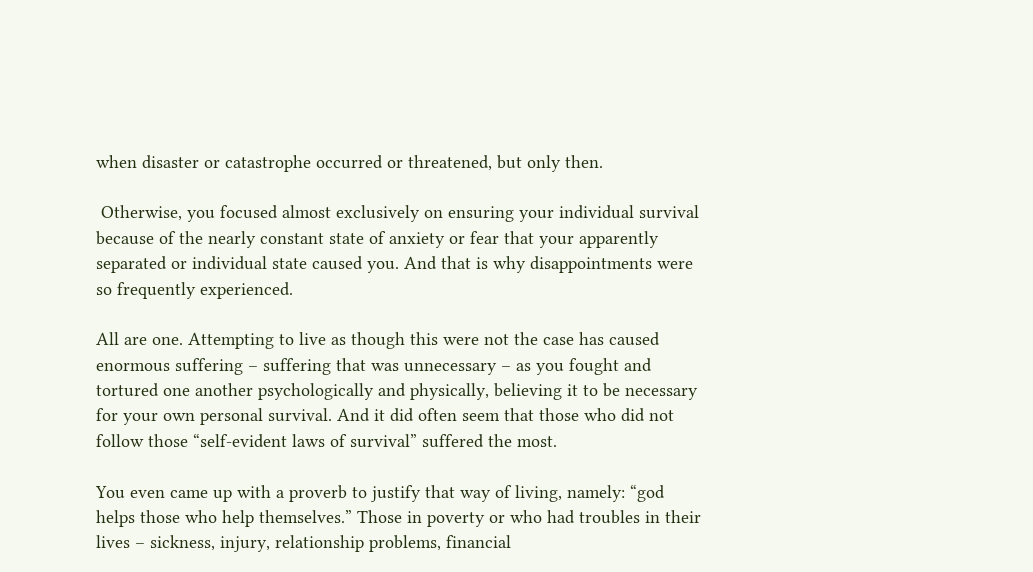when disaster or catastrophe occurred or threatened, but only then.

 Otherwise, you focused almost exclusively on ensuring your individual survival because of the nearly constant state of anxiety or fear that your apparently separated or individual state caused you. And that is why disappointments were so frequently experienced.

All are one. Attempting to live as though this were not the case has caused enormous suffering – suffering that was unnecessary – as you fought and tortured one another psychologically and physically, believing it to be necessary for your own personal survival. And it did often seem that those who did not follow those “self-evident laws of survival” suffered the most.

You even came up with a proverb to justify that way of living, namely: “god helps those who help themselves.” Those in poverty or who had troubles in their lives – sickness, injury, relationship problems, financial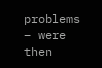problems – were then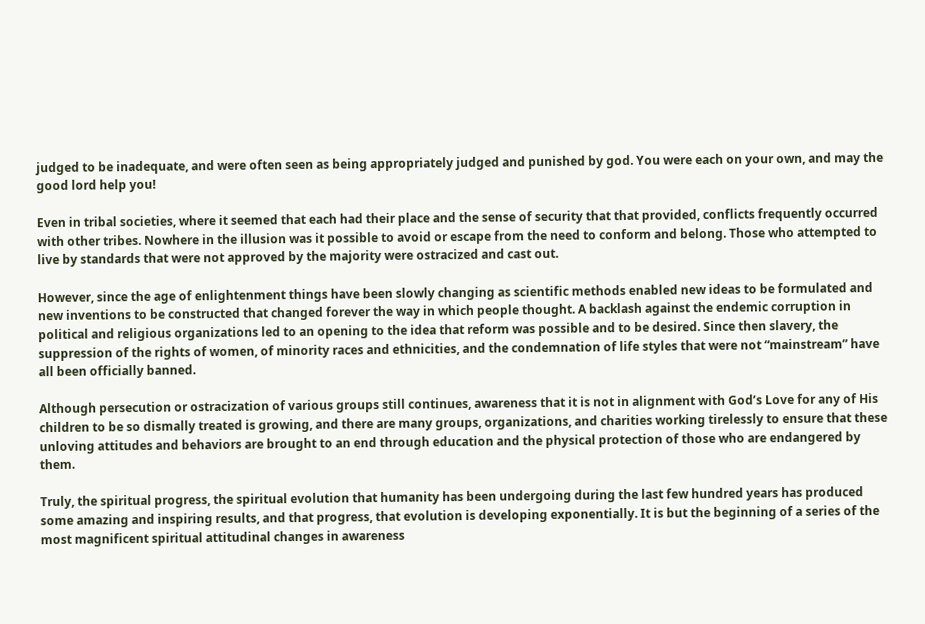judged to be inadequate, and were often seen as being appropriately judged and punished by god. You were each on your own, and may the good lord help you!

Even in tribal societies, where it seemed that each had their place and the sense of security that that provided, conflicts frequently occurred with other tribes. Nowhere in the illusion was it possible to avoid or escape from the need to conform and belong. Those who attempted to live by standards that were not approved by the majority were ostracized and cast out.

However, since the age of enlightenment things have been slowly changing as scientific methods enabled new ideas to be formulated and new inventions to be constructed that changed forever the way in which people thought. A backlash against the endemic corruption in political and religious organizations led to an opening to the idea that reform was possible and to be desired. Since then slavery, the suppression of the rights of women, of minority races and ethnicities, and the condemnation of life styles that were not “mainstream” have all been officially banned.

Although persecution or ostracization of various groups still continues, awareness that it is not in alignment with God’s Love for any of His children to be so dismally treated is growing, and there are many groups, organizations, and charities working tirelessly to ensure that these unloving attitudes and behaviors are brought to an end through education and the physical protection of those who are endangered by them.

Truly, the spiritual progress, the spiritual evolution that humanity has been undergoing during the last few hundred years has produced some amazing and inspiring results, and that progress, that evolution is developing exponentially. It is but the beginning of a series of the most magnificent spiritual attitudinal changes in awareness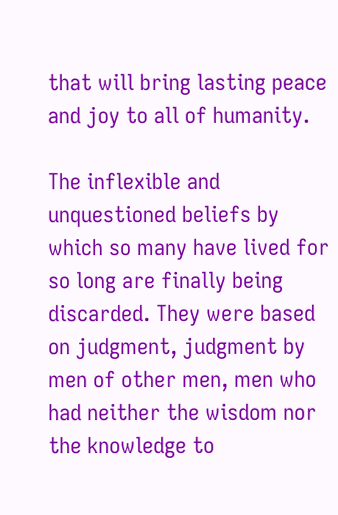that will bring lasting peace and joy to all of humanity.

The inflexible and unquestioned beliefs by which so many have lived for so long are finally being discarded. They were based on judgment, judgment by men of other men, men who had neither the wisdom nor the knowledge to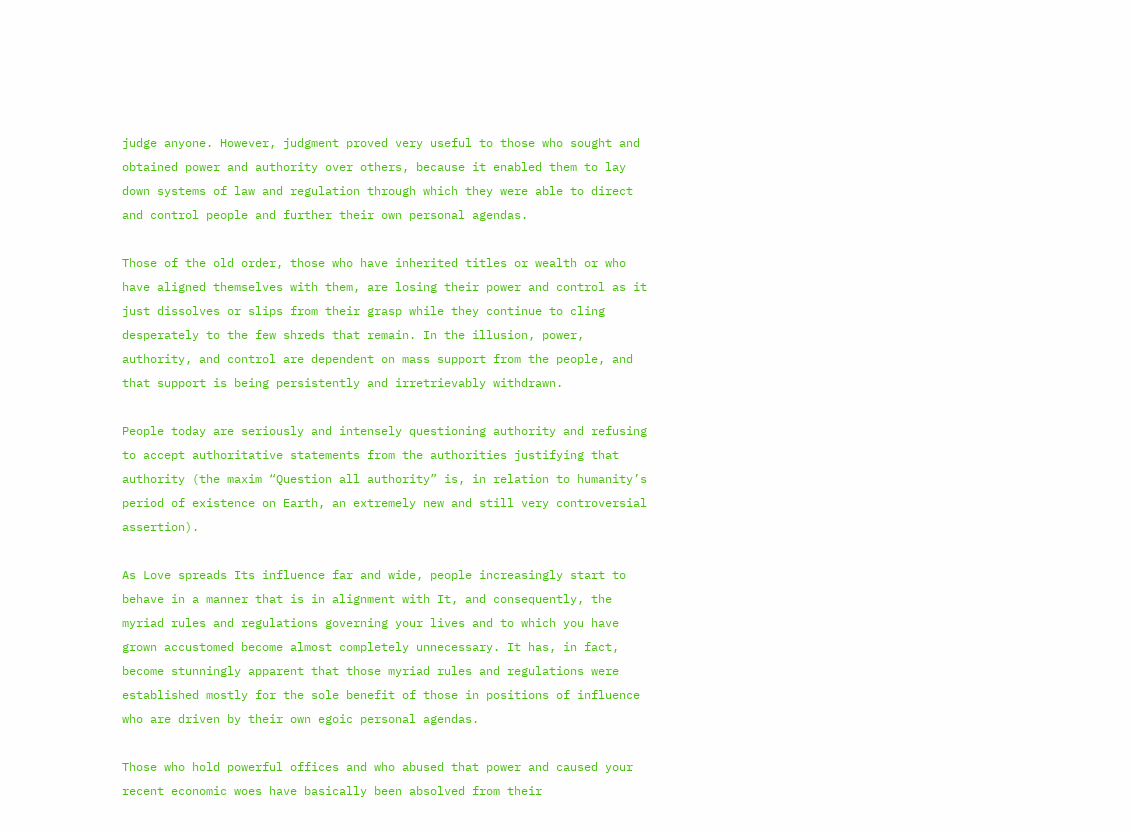judge anyone. However, judgment proved very useful to those who sought and obtained power and authority over others, because it enabled them to lay down systems of law and regulation through which they were able to direct and control people and further their own personal agendas.

Those of the old order, those who have inherited titles or wealth or who have aligned themselves with them, are losing their power and control as it just dissolves or slips from their grasp while they continue to cling desperately to the few shreds that remain. In the illusion, power, authority, and control are dependent on mass support from the people, and that support is being persistently and irretrievably withdrawn.

People today are seriously and intensely questioning authority and refusing to accept authoritative statements from the authorities justifying that authority (the maxim “Question all authority” is, in relation to humanity’s period of existence on Earth, an extremely new and still very controversial assertion).

As Love spreads Its influence far and wide, people increasingly start to behave in a manner that is in alignment with It, and consequently, the myriad rules and regulations governing your lives and to which you have grown accustomed become almost completely unnecessary. It has, in fact, become stunningly apparent that those myriad rules and regulations were established mostly for the sole benefit of those in positions of influence who are driven by their own egoic personal agendas.

Those who hold powerful offices and who abused that power and caused your recent economic woes have basically been absolved from their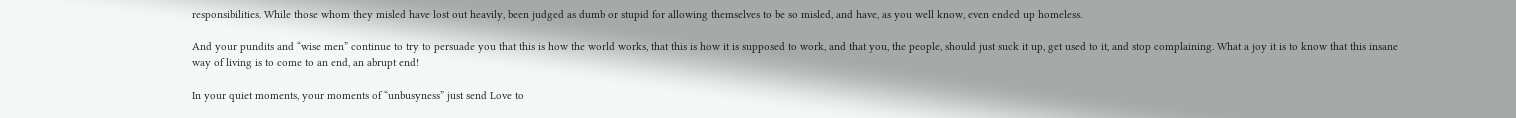responsibilities. While those whom they misled have lost out heavily, been judged as dumb or stupid for allowing themselves to be so misled, and have, as you well know, even ended up homeless.

And your pundits and “wise men” continue to try to persuade you that this is how the world works, that this is how it is supposed to work, and that you, the people, should just suck it up, get used to it, and stop complaining. What a joy it is to know that this insane way of living is to come to an end, an abrupt end!

In your quiet moments, your moments of “unbusyness” just send Love to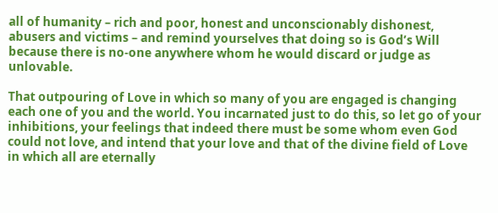all of humanity – rich and poor, honest and unconscionably dishonest, abusers and victims – and remind yourselves that doing so is God’s Will because there is no-one anywhere whom he would discard or judge as unlovable.

That outpouring of Love in which so many of you are engaged is changing each one of you and the world. You incarnated just to do this, so let go of your inhibitions, your feelings that indeed there must be some whom even God could not love, and intend that your love and that of the divine field of Love in which all are eternally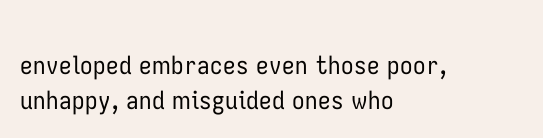enveloped embraces even those poor, unhappy, and misguided ones who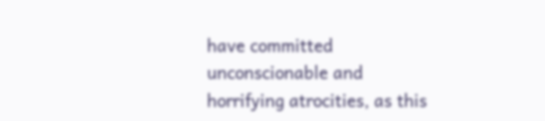have committed unconscionable and horrifying atrocities, as this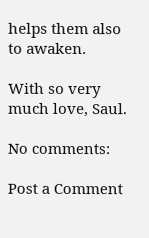helps them also to awaken.

With so very much love, Saul.

No comments:

Post a Comment